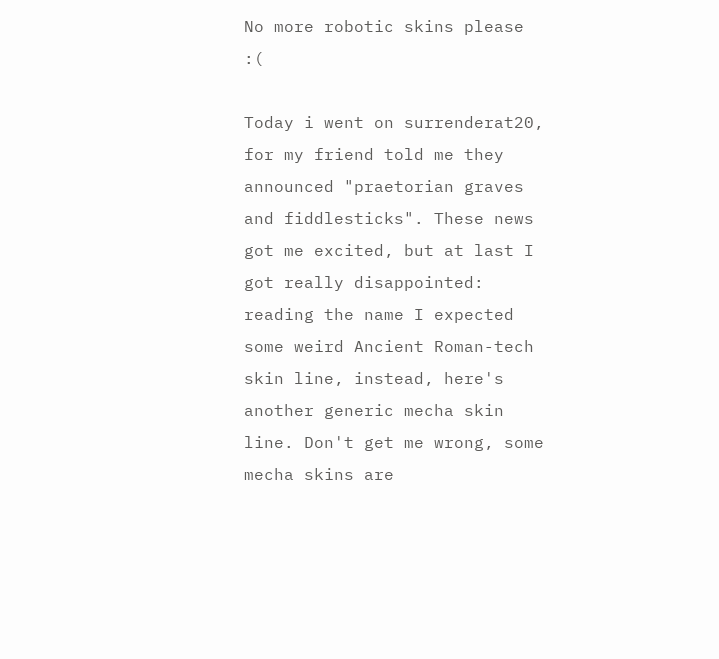No more robotic skins please :(

Today i went on surrenderat20, for my friend told me they announced "praetorian graves and fiddlesticks". These news got me excited, but at last I got really disappointed: reading the name I expected some weird Ancient Roman-tech skin line, instead, here's another generic mecha skin line. Don't get me wrong, some mecha skins are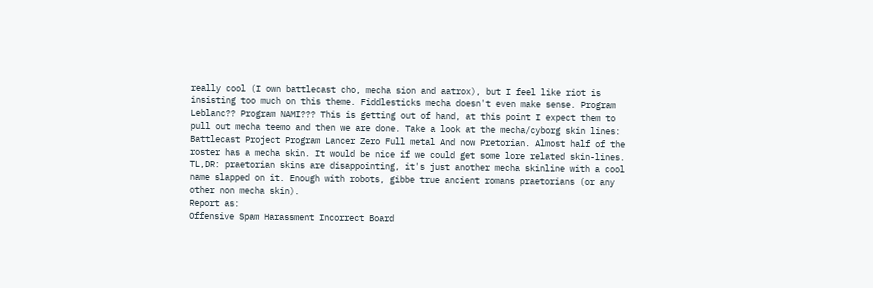really cool (I own battlecast cho, mecha sion and aatrox), but I feel like riot is insisting too much on this theme. Fiddlesticks mecha doesn't even make sense. Program Leblanc?? Program NAMI??? This is getting out of hand, at this point I expect them to pull out mecha teemo and then we are done. Take a look at the mecha/cyborg skin lines: Battlecast Project Program Lancer Zero Full metal And now Pretorian. Almost half of the roster has a mecha skin. It would be nice if we could get some lore related skin-lines. TL,DR: praetorian skins are disappointing, it's just another mecha skinline with a cool name slapped on it. Enough with robots, gibbe true ancient romans praetorians (or any other non mecha skin).
Report as:
Offensive Spam Harassment Incorrect Board